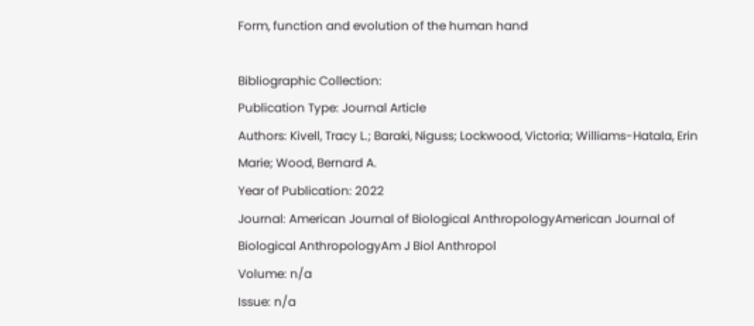Form, function and evolution of the human hand

Bibliographic Collection:
Publication Type: Journal Article
Authors: Kivell, Tracy L.; Baraki, Niguss; Lockwood, Victoria; Williams-Hatala, Erin Marie; Wood, Bernard A.
Year of Publication: 2022
Journal: American Journal of Biological AnthropologyAmerican Journal of Biological AnthropologyAm J Biol Anthropol
Volume: n/a
Issue: n/a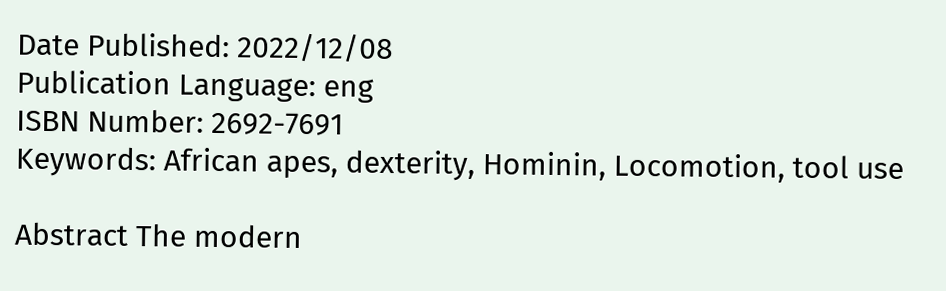Date Published: 2022/12/08
Publication Language: eng
ISBN Number: 2692-7691
Keywords: African apes, dexterity, Hominin, Locomotion, tool use

Abstract The modern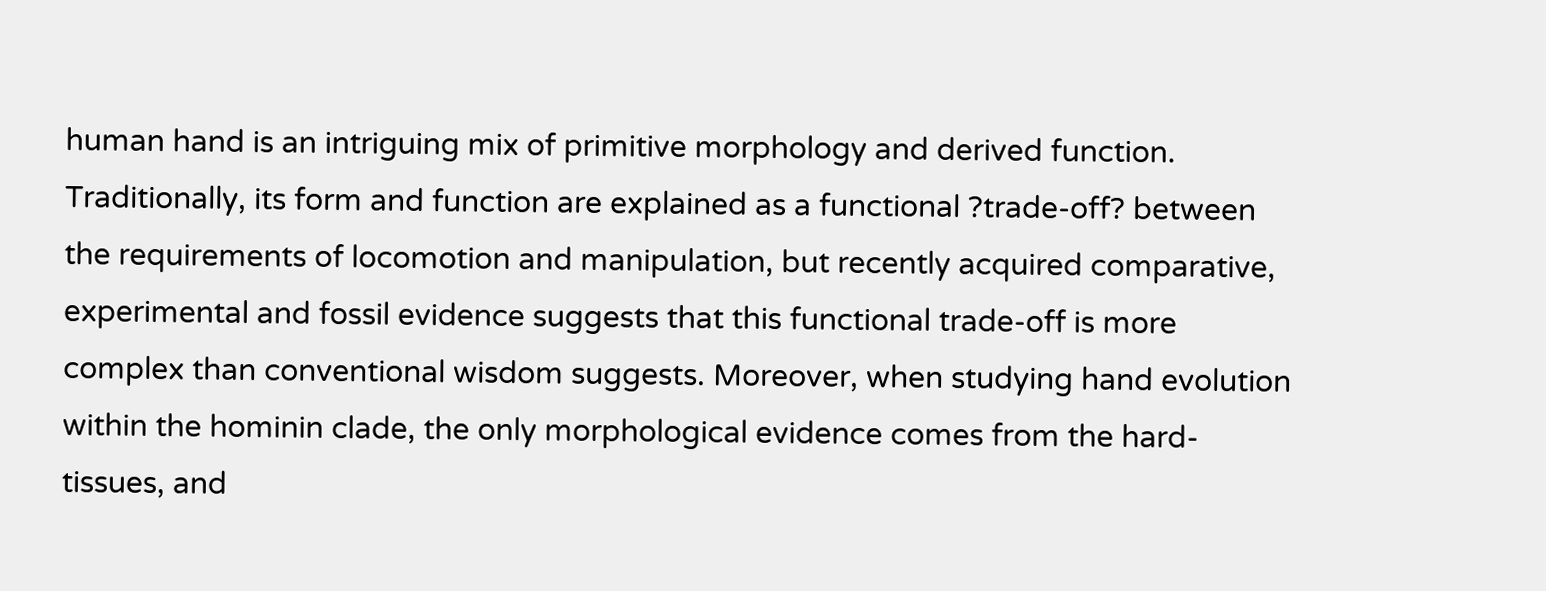human hand is an intriguing mix of primitive morphology and derived function. Traditionally, its form and function are explained as a functional ?trade-off? between the requirements of locomotion and manipulation, but recently acquired comparative, experimental and fossil evidence suggests that this functional trade-off is more complex than conventional wisdom suggests. Moreover, when studying hand evolution within the hominin clade, the only morphological evidence comes from the hard-tissues, and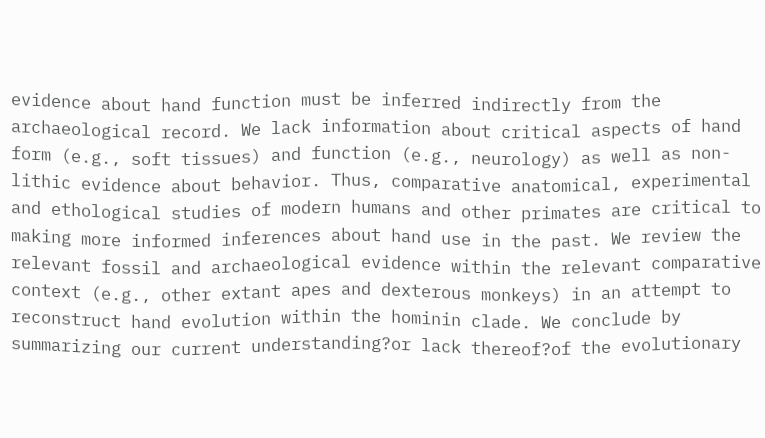evidence about hand function must be inferred indirectly from the archaeological record. We lack information about critical aspects of hand form (e.g., soft tissues) and function (e.g., neurology) as well as non-lithic evidence about behavior. Thus, comparative anatomical, experimental and ethological studies of modern humans and other primates are critical to making more informed inferences about hand use in the past. We review the relevant fossil and archaeological evidence within the relevant comparative context (e.g., other extant apes and dexterous monkeys) in an attempt to reconstruct hand evolution within the hominin clade. We conclude by summarizing our current understanding?or lack thereof?of the evolutionary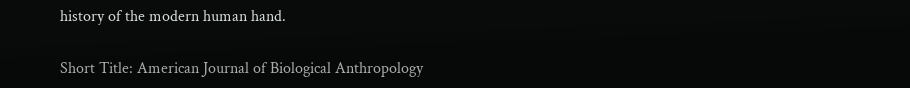history of the modern human hand.

Short Title: American Journal of Biological Anthropology